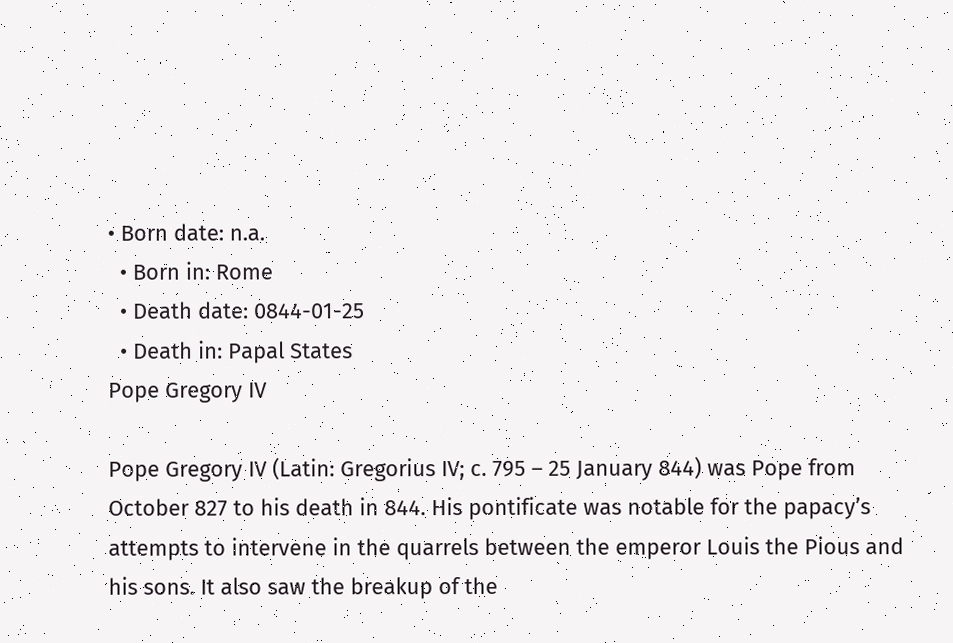• Born date: n.a.
  • Born in: Rome
  • Death date: 0844-01-25
  • Death in: Papal States
Pope Gregory IV

Pope Gregory IV (Latin: Gregorius IV; c. 795 – 25 January 844) was Pope from October 827 to his death in 844. His pontificate was notable for the papacy’s attempts to intervene in the quarrels between the emperor Louis the Pious and his sons. It also saw the breakup of the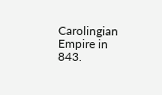Carolingian Empire in 843.